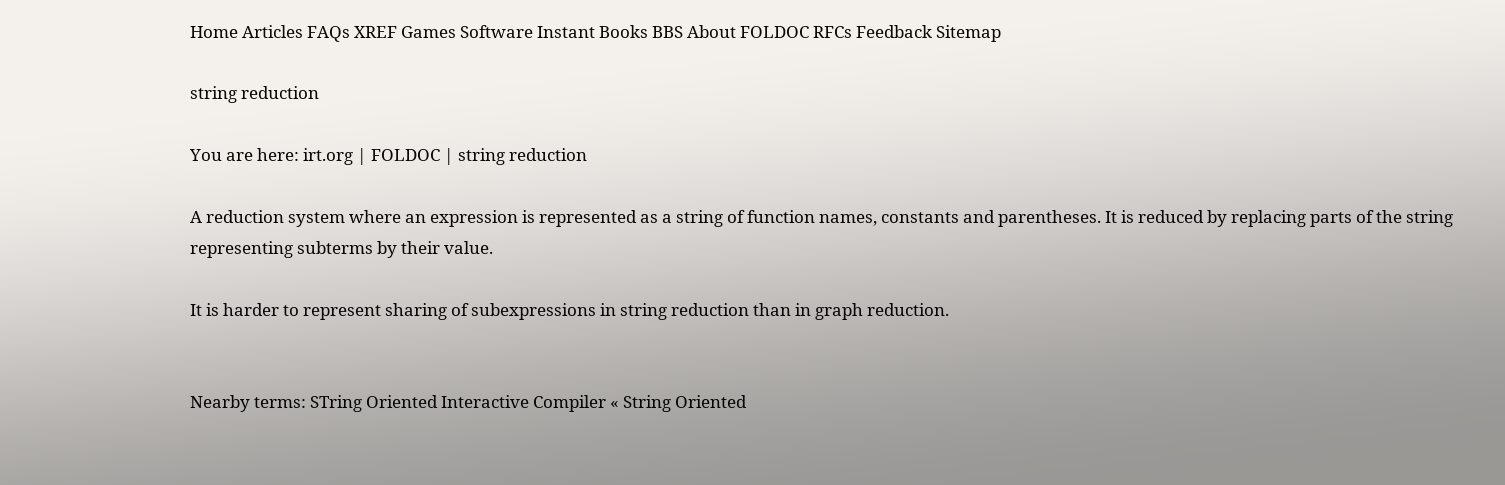Home Articles FAQs XREF Games Software Instant Books BBS About FOLDOC RFCs Feedback Sitemap

string reduction

You are here: irt.org | FOLDOC | string reduction

A reduction system where an expression is represented as a string of function names, constants and parentheses. It is reduced by replacing parts of the string representing subterms by their value.

It is harder to represent sharing of subexpressions in string reduction than in graph reduction.


Nearby terms: STring Oriented Interactive Compiler « String Oriented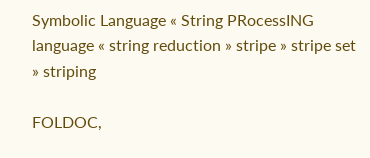Symbolic Language « String PRocessING language « string reduction » stripe » stripe set » striping

FOLDOC,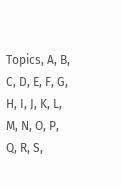Topics, A, B, C, D, E, F, G, H, I, J, K, L, M, N, O, P, Q, R, S,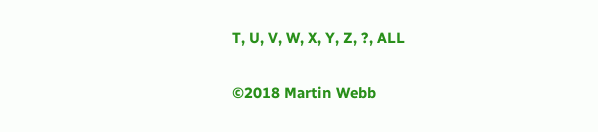T, U, V, W, X, Y, Z, ?, ALL

©2018 Martin Webb